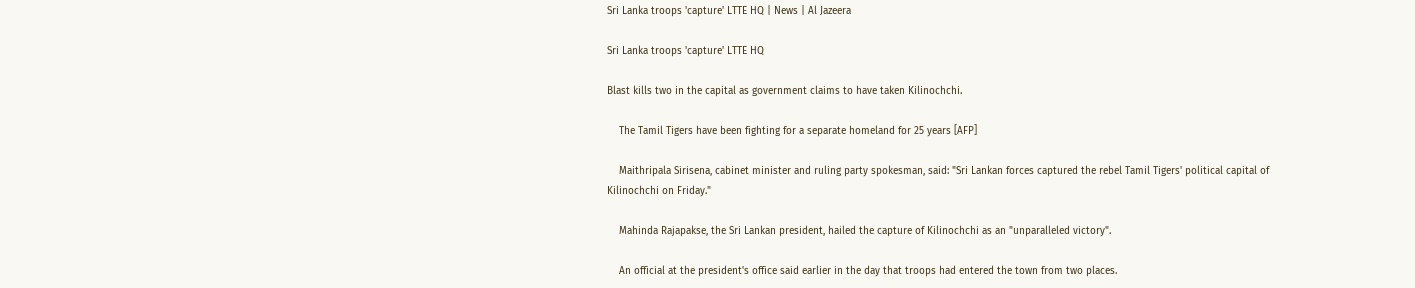Sri Lanka troops 'capture' LTTE HQ | News | Al Jazeera

Sri Lanka troops 'capture' LTTE HQ

Blast kills two in the capital as government claims to have taken Kilinochchi.

    The Tamil Tigers have been fighting for a separate homeland for 25 years [AFP]

    Maithripala Sirisena, cabinet minister and ruling party spokesman, said: "Sri Lankan forces captured the rebel Tamil Tigers' political capital of Kilinochchi on Friday."

    Mahinda Rajapakse, the Sri Lankan president, hailed the capture of Kilinochchi as an "unparalleled victory".

    An official at the president's office said earlier in the day that troops had entered the town from two places.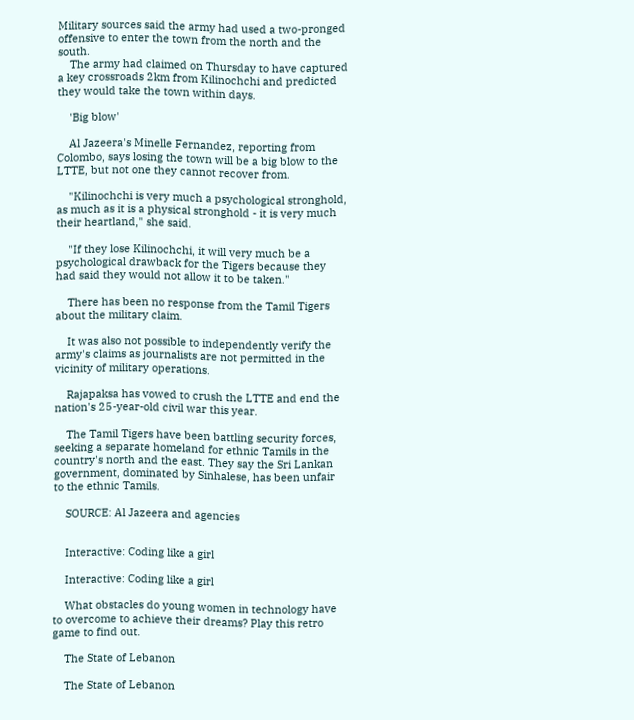Military sources said the army had used a two-pronged offensive to enter the town from the north and the south.
    The army had claimed on Thursday to have captured a key crossroads 2km from Kilinochchi and predicted they would take the town within days.

    'Big blow'

    Al Jazeera's Minelle Fernandez, reporting from Colombo, says losing the town will be a big blow to the LTTE, but not one they cannot recover from.

    "Kilinochchi is very much a psychological stronghold, as much as it is a physical stronghold - it is very much their heartland," she said.

    "If they lose Kilinochchi, it will very much be a psychological drawback for the Tigers because they had said they would not allow it to be taken."

    There has been no response from the Tamil Tigers about the military claim.

    It was also not possible to independently verify the army's claims as journalists are not permitted in the vicinity of military operations.

    Rajapaksa has vowed to crush the LTTE and end the nation's 25-year-old civil war this year.

    The Tamil Tigers have been battling security forces, seeking a separate homeland for ethnic Tamils in the country's north and the east. They say the Sri Lankan government, dominated by Sinhalese, has been unfair to the ethnic Tamils.

    SOURCE: Al Jazeera and agencies


    Interactive: Coding like a girl

    Interactive: Coding like a girl

    What obstacles do young women in technology have to overcome to achieve their dreams? Play this retro game to find out.

    The State of Lebanon

    The State of Lebanon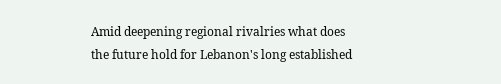Amid deepening regional rivalries what does the future hold for Lebanon's long established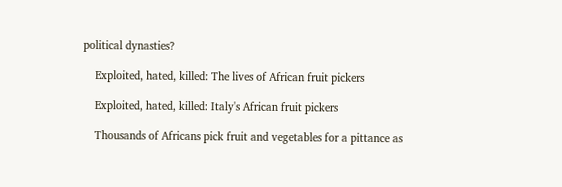political dynasties?

    Exploited, hated, killed: The lives of African fruit pickers

    Exploited, hated, killed: Italy's African fruit pickers

    Thousands of Africans pick fruit and vegetables for a pittance as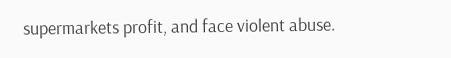supermarkets profit, and face violent abuse.